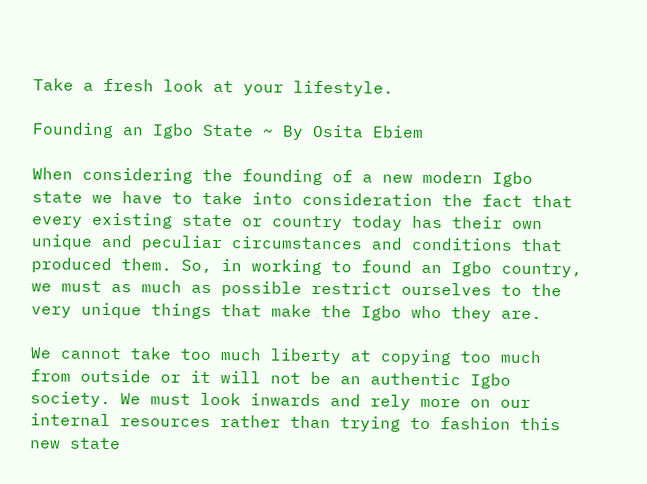Take a fresh look at your lifestyle.

Founding an Igbo State ~ By Osita Ebiem

When considering the founding of a new modern Igbo state we have to take into consideration the fact that every existing state or country today has their own unique and peculiar circumstances and conditions that produced them. So, in working to found an Igbo country, we must as much as possible restrict ourselves to the very unique things that make the Igbo who they are.

We cannot take too much liberty at copying too much from outside or it will not be an authentic Igbo society. We must look inwards and rely more on our internal resources rather than trying to fashion this new state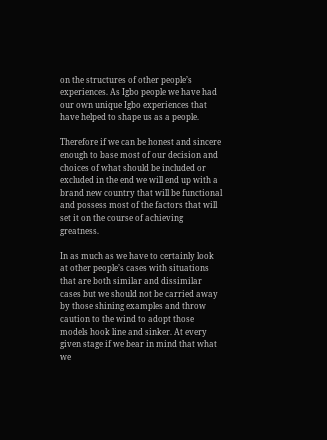on the structures of other people’s experiences. As Igbo people we have had our own unique Igbo experiences that have helped to shape us as a people.

Therefore if we can be honest and sincere enough to base most of our decision and choices of what should be included or excluded in the end we will end up with a brand new country that will be functional and possess most of the factors that will set it on the course of achieving greatness.

In as much as we have to certainly look at other people’s cases with situations that are both similar and dissimilar cases but we should not be carried away by those shining examples and throw caution to the wind to adopt those models hook line and sinker. At every given stage if we bear in mind that what we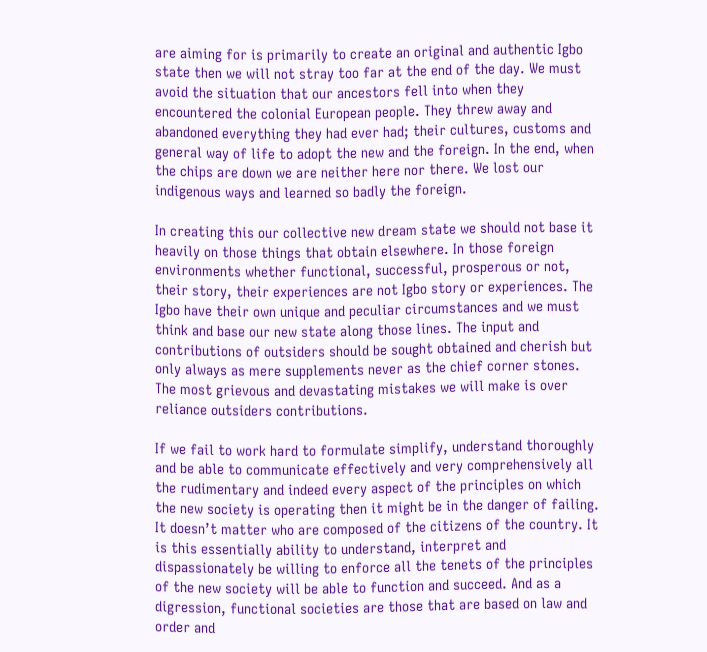are aiming for is primarily to create an original and authentic Igbo state then we will not stray too far at the end of the day. We must avoid the situation that our ancestors fell into when they encountered the colonial European people. They threw away and abandoned everything they had ever had; their cultures, customs and general way of life to adopt the new and the foreign. In the end, when the chips are down we are neither here nor there. We lost our indigenous ways and learned so badly the foreign.

In creating this our collective new dream state we should not base it heavily on those things that obtain elsewhere. In those foreign environments whether functional, successful, prosperous or not, their story, their experiences are not Igbo story or experiences. The Igbo have their own unique and peculiar circumstances and we must think and base our new state along those lines. The input and contributions of outsiders should be sought obtained and cherish but only always as mere supplements never as the chief corner stones. The most grievous and devastating mistakes we will make is over reliance outsiders contributions.

If we fail to work hard to formulate simplify, understand thoroughly and be able to communicate effectively and very comprehensively all the rudimentary and indeed every aspect of the principles on which the new society is operating then it might be in the danger of failing. It doesn’t matter who are composed of the citizens of the country. It is this essentially ability to understand, interpret and dispassionately be willing to enforce all the tenets of the principles of the new society will be able to function and succeed. And as a digression, functional societies are those that are based on law and order and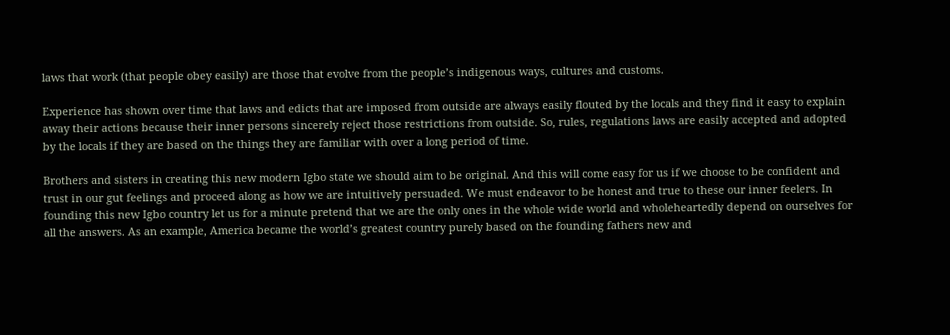laws that work (that people obey easily) are those that evolve from the people’s indigenous ways, cultures and customs.

Experience has shown over time that laws and edicts that are imposed from outside are always easily flouted by the locals and they find it easy to explain away their actions because their inner persons sincerely reject those restrictions from outside. So, rules, regulations laws are easily accepted and adopted by the locals if they are based on the things they are familiar with over a long period of time.

Brothers and sisters in creating this new modern Igbo state we should aim to be original. And this will come easy for us if we choose to be confident and trust in our gut feelings and proceed along as how we are intuitively persuaded. We must endeavor to be honest and true to these our inner feelers. In founding this new Igbo country let us for a minute pretend that we are the only ones in the whole wide world and wholeheartedly depend on ourselves for all the answers. As an example, America became the world’s greatest country purely based on the founding fathers new and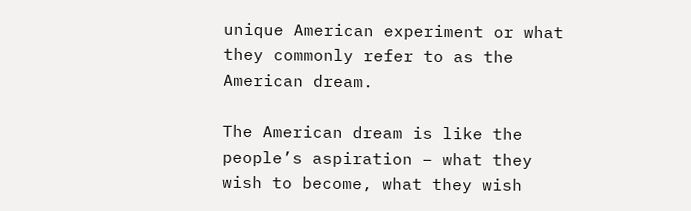unique American experiment or what they commonly refer to as the American dream.

The American dream is like the people’s aspiration – what they wish to become, what they wish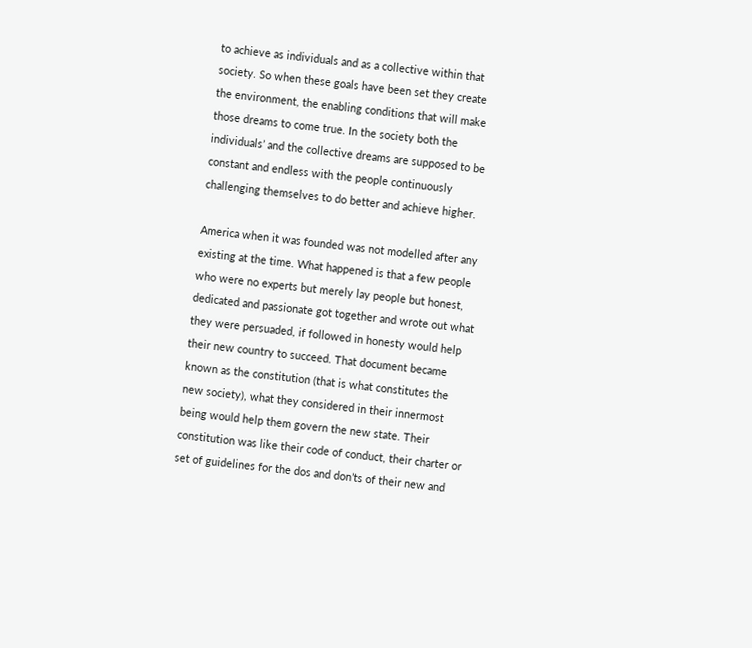to achieve as individuals and as a collective within that society. So when these goals have been set they create the environment, the enabling conditions that will make those dreams to come true. In the society both the individuals’ and the collective dreams are supposed to be constant and endless with the people continuously challenging themselves to do better and achieve higher.

America when it was founded was not modelled after any existing at the time. What happened is that a few people who were no experts but merely lay people but honest, dedicated and passionate got together and wrote out what they were persuaded, if followed in honesty would help their new country to succeed. That document became known as the constitution (that is what constitutes the new society), what they considered in their innermost being would help them govern the new state. Their constitution was like their code of conduct, their charter or set of guidelines for the dos and don’ts of their new and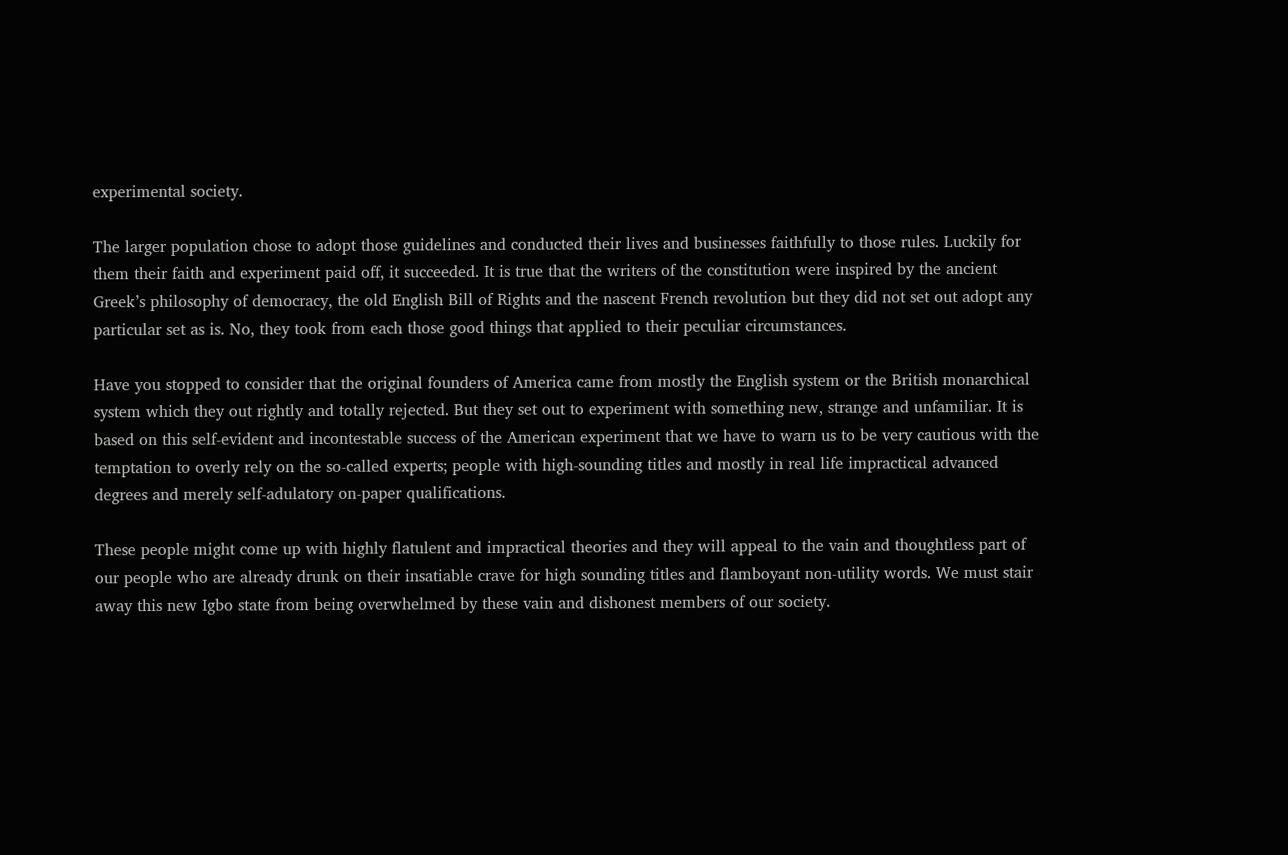experimental society.

The larger population chose to adopt those guidelines and conducted their lives and businesses faithfully to those rules. Luckily for them their faith and experiment paid off, it succeeded. It is true that the writers of the constitution were inspired by the ancient Greek’s philosophy of democracy, the old English Bill of Rights and the nascent French revolution but they did not set out adopt any particular set as is. No, they took from each those good things that applied to their peculiar circumstances.

Have you stopped to consider that the original founders of America came from mostly the English system or the British monarchical system which they out rightly and totally rejected. But they set out to experiment with something new, strange and unfamiliar. It is based on this self-evident and incontestable success of the American experiment that we have to warn us to be very cautious with the temptation to overly rely on the so-called experts; people with high-sounding titles and mostly in real life impractical advanced degrees and merely self-adulatory on-paper qualifications.

These people might come up with highly flatulent and impractical theories and they will appeal to the vain and thoughtless part of our people who are already drunk on their insatiable crave for high sounding titles and flamboyant non-utility words. We must stair away this new Igbo state from being overwhelmed by these vain and dishonest members of our society.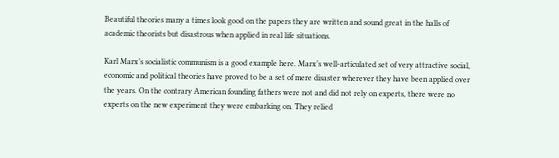Beautiful theories many a times look good on the papers they are written and sound great in the halls of academic theorists but disastrous when applied in real life situations.

Karl Marx’s socialistic communism is a good example here. Marx’s well-articulated set of very attractive social, economic and political theories have proved to be a set of mere disaster wherever they have been applied over the years. On the contrary American founding fathers were not and did not rely on experts, there were no experts on the new experiment they were embarking on. They relied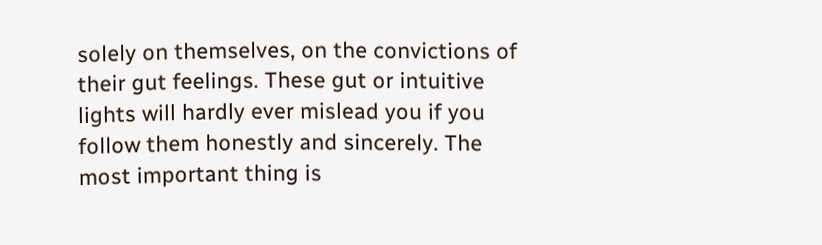solely on themselves, on the convictions of their gut feelings. These gut or intuitive lights will hardly ever mislead you if you follow them honestly and sincerely. The most important thing is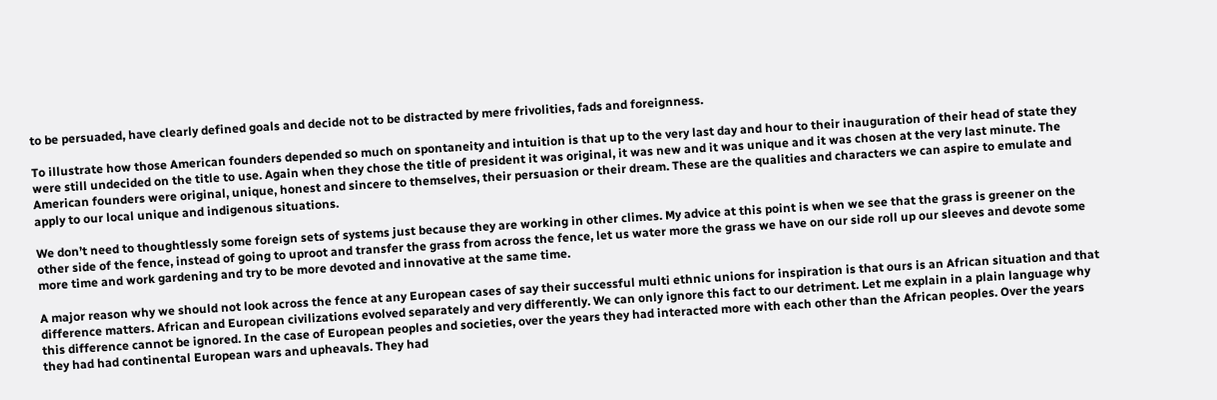to be persuaded, have clearly defined goals and decide not to be distracted by mere frivolities, fads and foreignness.

To illustrate how those American founders depended so much on spontaneity and intuition is that up to the very last day and hour to their inauguration of their head of state they were still undecided on the title to use. Again when they chose the title of president it was original, it was new and it was unique and it was chosen at the very last minute. The American founders were original, unique, honest and sincere to themselves, their persuasion or their dream. These are the qualities and characters we can aspire to emulate and apply to our local unique and indigenous situations.

We don’t need to thoughtlessly some foreign sets of systems just because they are working in other climes. My advice at this point is when we see that the grass is greener on the other side of the fence, instead of going to uproot and transfer the grass from across the fence, let us water more the grass we have on our side roll up our sleeves and devote some more time and work gardening and try to be more devoted and innovative at the same time.

A major reason why we should not look across the fence at any European cases of say their successful multi ethnic unions for inspiration is that ours is an African situation and that difference matters. African and European civilizations evolved separately and very differently. We can only ignore this fact to our detriment. Let me explain in a plain language why this difference cannot be ignored. In the case of European peoples and societies, over the years they had interacted more with each other than the African peoples. Over the years they had had continental European wars and upheavals. They had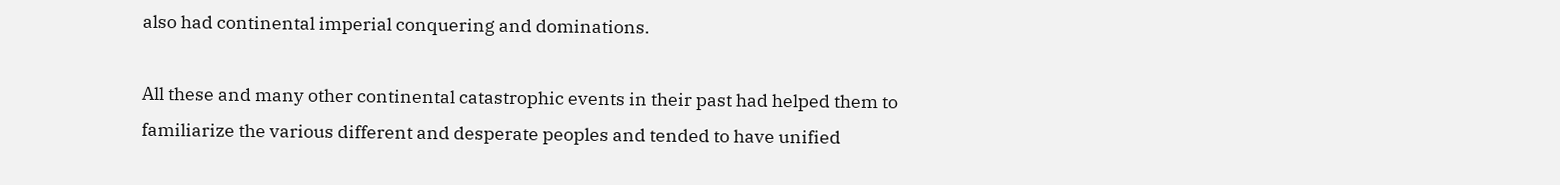also had continental imperial conquering and dominations.

All these and many other continental catastrophic events in their past had helped them to familiarize the various different and desperate peoples and tended to have unified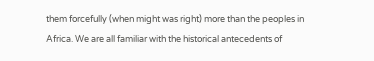them forcefully (when might was right) more than the peoples in Africa. We are all familiar with the historical antecedents of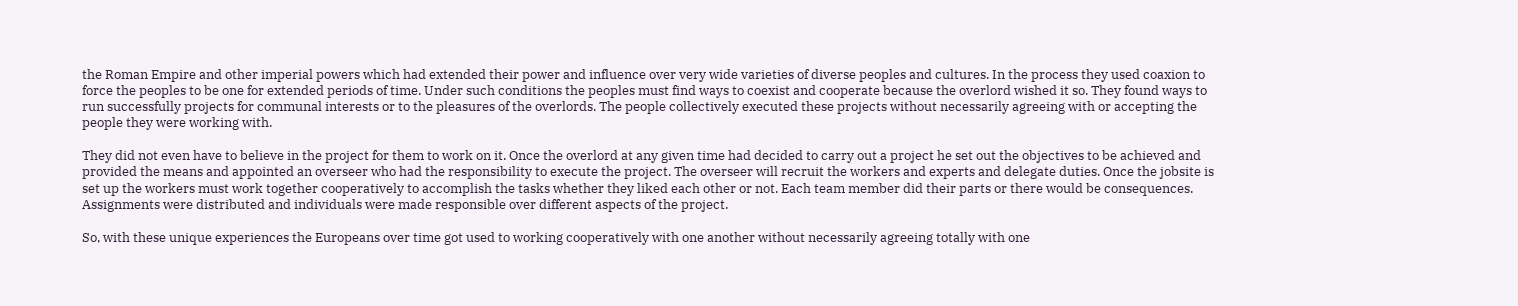the Roman Empire and other imperial powers which had extended their power and influence over very wide varieties of diverse peoples and cultures. In the process they used coaxion to force the peoples to be one for extended periods of time. Under such conditions the peoples must find ways to coexist and cooperate because the overlord wished it so. They found ways to run successfully projects for communal interests or to the pleasures of the overlords. The people collectively executed these projects without necessarily agreeing with or accepting the people they were working with.

They did not even have to believe in the project for them to work on it. Once the overlord at any given time had decided to carry out a project he set out the objectives to be achieved and provided the means and appointed an overseer who had the responsibility to execute the project. The overseer will recruit the workers and experts and delegate duties. Once the jobsite is set up the workers must work together cooperatively to accomplish the tasks whether they liked each other or not. Each team member did their parts or there would be consequences. Assignments were distributed and individuals were made responsible over different aspects of the project.

So, with these unique experiences the Europeans over time got used to working cooperatively with one another without necessarily agreeing totally with one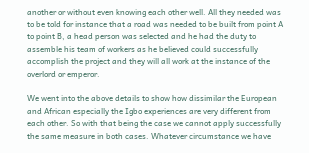another or without even knowing each other well. All they needed was to be told for instance that a road was needed to be built from point A to point B, a head person was selected and he had the duty to assemble his team of workers as he believed could successfully accomplish the project and they will all work at the instance of the overlord or emperor.

We went into the above details to show how dissimilar the European and African especially the Igbo experiences are very different from each other. So with that being the case we cannot apply successfully the same measure in both cases. Whatever circumstance we have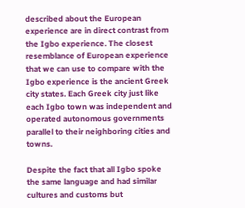described about the European experience are in direct contrast from the Igbo experience. The closest resemblance of European experience that we can use to compare with the Igbo experience is the ancient Greek city states. Each Greek city just like each Igbo town was independent and operated autonomous governments parallel to their neighboring cities and towns.

Despite the fact that all Igbo spoke the same language and had similar cultures and customs but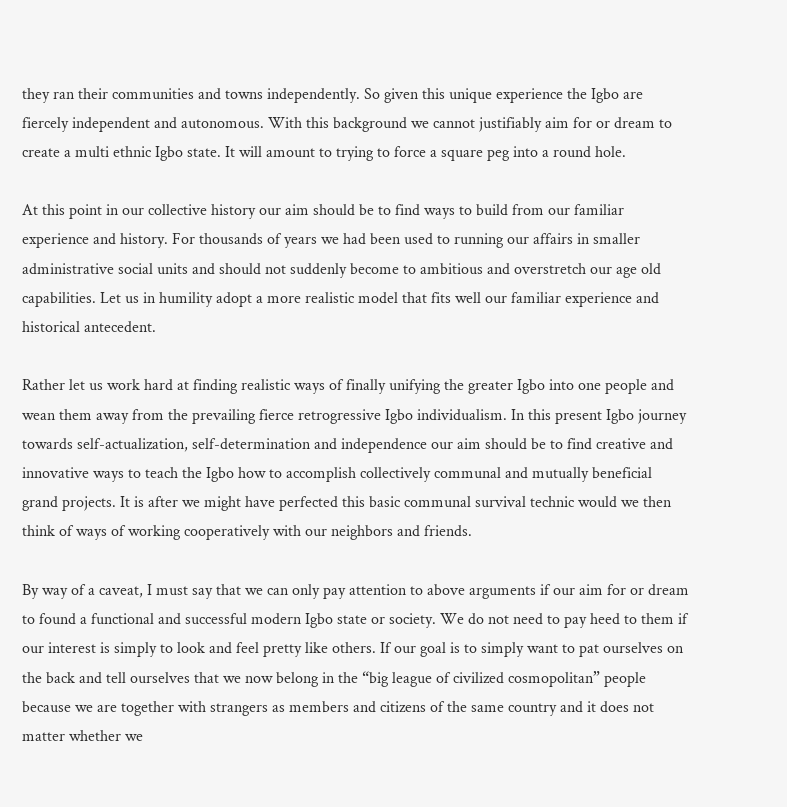they ran their communities and towns independently. So given this unique experience the Igbo are fiercely independent and autonomous. With this background we cannot justifiably aim for or dream to create a multi ethnic Igbo state. It will amount to trying to force a square peg into a round hole.

At this point in our collective history our aim should be to find ways to build from our familiar experience and history. For thousands of years we had been used to running our affairs in smaller administrative social units and should not suddenly become to ambitious and overstretch our age old capabilities. Let us in humility adopt a more realistic model that fits well our familiar experience and historical antecedent.

Rather let us work hard at finding realistic ways of finally unifying the greater Igbo into one people and wean them away from the prevailing fierce retrogressive Igbo individualism. In this present Igbo journey towards self-actualization, self-determination and independence our aim should be to find creative and innovative ways to teach the Igbo how to accomplish collectively communal and mutually beneficial grand projects. It is after we might have perfected this basic communal survival technic would we then think of ways of working cooperatively with our neighbors and friends.

By way of a caveat, I must say that we can only pay attention to above arguments if our aim for or dream to found a functional and successful modern Igbo state or society. We do not need to pay heed to them if our interest is simply to look and feel pretty like others. If our goal is to simply want to pat ourselves on the back and tell ourselves that we now belong in the “big league of civilized cosmopolitan” people because we are together with strangers as members and citizens of the same country and it does not matter whether we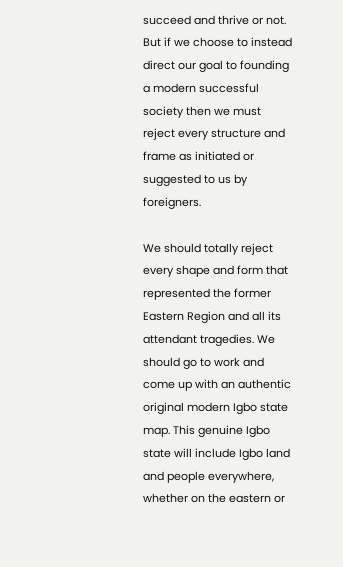succeed and thrive or not. But if we choose to instead direct our goal to founding a modern successful society then we must reject every structure and frame as initiated or suggested to us by foreigners.

We should totally reject every shape and form that represented the former Eastern Region and all its attendant tragedies. We should go to work and come up with an authentic original modern Igbo state map. This genuine Igbo state will include Igbo land and people everywhere, whether on the eastern or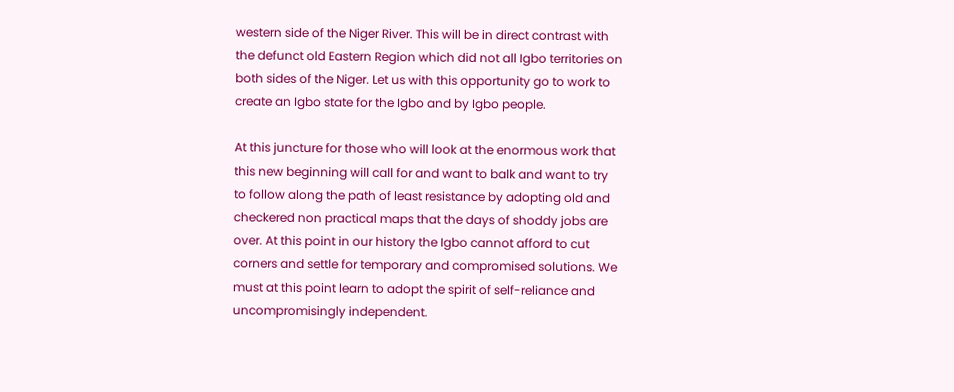western side of the Niger River. This will be in direct contrast with the defunct old Eastern Region which did not all Igbo territories on both sides of the Niger. Let us with this opportunity go to work to create an Igbo state for the Igbo and by Igbo people.

At this juncture for those who will look at the enormous work that this new beginning will call for and want to balk and want to try to follow along the path of least resistance by adopting old and checkered non practical maps that the days of shoddy jobs are over. At this point in our history the Igbo cannot afford to cut corners and settle for temporary and compromised solutions. We must at this point learn to adopt the spirit of self-reliance and uncompromisingly independent.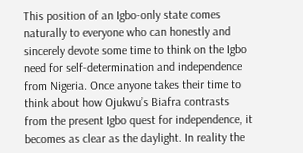This position of an Igbo-only state comes naturally to everyone who can honestly and sincerely devote some time to think on the Igbo need for self-determination and independence from Nigeria. Once anyone takes their time to think about how Ojukwu’s Biafra contrasts from the present Igbo quest for independence, it becomes as clear as the daylight. In reality the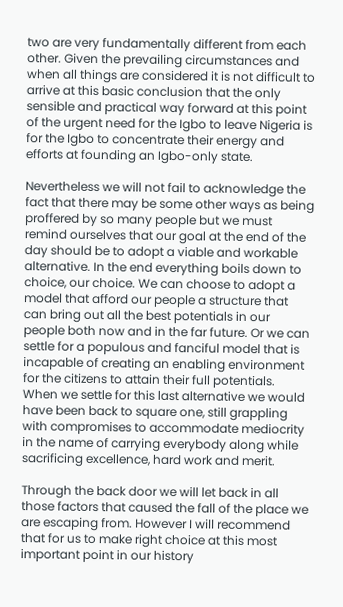two are very fundamentally different from each other. Given the prevailing circumstances and when all things are considered it is not difficult to arrive at this basic conclusion that the only sensible and practical way forward at this point of the urgent need for the Igbo to leave Nigeria is for the Igbo to concentrate their energy and efforts at founding an Igbo-only state.

Nevertheless we will not fail to acknowledge the fact that there may be some other ways as being proffered by so many people but we must remind ourselves that our goal at the end of the day should be to adopt a viable and workable alternative. In the end everything boils down to choice, our choice. We can choose to adopt a model that afford our people a structure that can bring out all the best potentials in our people both now and in the far future. Or we can settle for a populous and fanciful model that is incapable of creating an enabling environment for the citizens to attain their full potentials. When we settle for this last alternative we would have been back to square one, still grappling with compromises to accommodate mediocrity in the name of carrying everybody along while sacrificing excellence, hard work and merit.

Through the back door we will let back in all those factors that caused the fall of the place we are escaping from. However I will recommend that for us to make right choice at this most important point in our history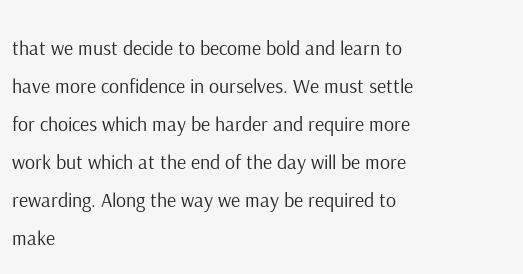that we must decide to become bold and learn to have more confidence in ourselves. We must settle for choices which may be harder and require more work but which at the end of the day will be more rewarding. Along the way we may be required to make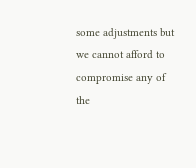some adjustments but we cannot afford to compromise any of the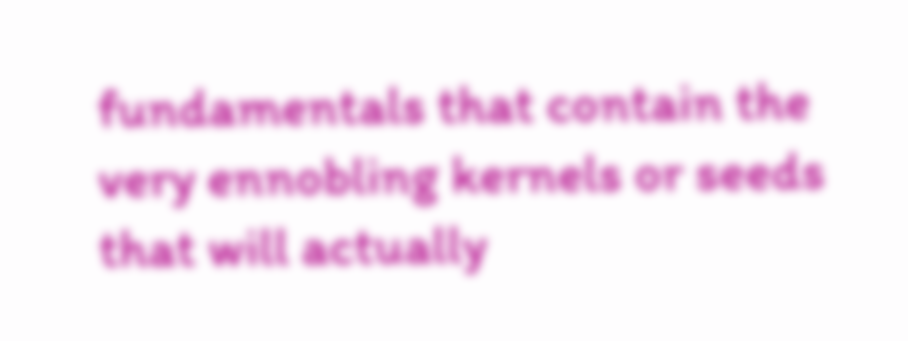fundamentals that contain the very ennobling kernels or seeds that will actually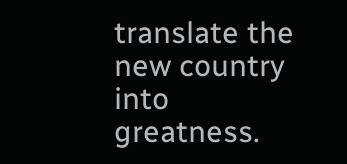translate the new country into greatness.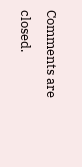Comments are closed.